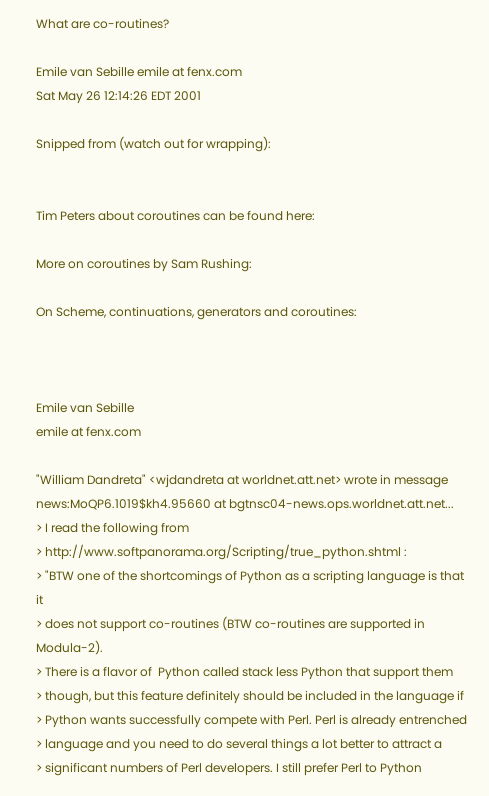What are co-routines?

Emile van Sebille emile at fenx.com
Sat May 26 12:14:26 EDT 2001

Snipped from (watch out for wrapping):


Tim Peters about coroutines can be found here:

More on coroutines by Sam Rushing:

On Scheme, continuations, generators and coroutines:



Emile van Sebille
emile at fenx.com

"William Dandreta" <wjdandreta at worldnet.att.net> wrote in message
news:MoQP6.1019$kh4.95660 at bgtnsc04-news.ops.worldnet.att.net...
> I read the following from
> http://www.softpanorama.org/Scripting/true_python.shtml :
> "BTW one of the shortcomings of Python as a scripting language is that it
> does not support co-routines (BTW co-routines are supported in Modula-2).
> There is a flavor of  Python called stack less Python that support them
> though, but this feature definitely should be included in the language if
> Python wants successfully compete with Perl. Perl is already entrenched
> language and you need to do several things a lot better to attract a
> significant numbers of Perl developers. I still prefer Perl to Python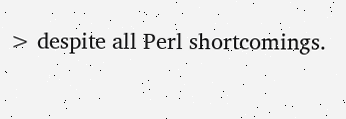> despite all Perl shortcomings.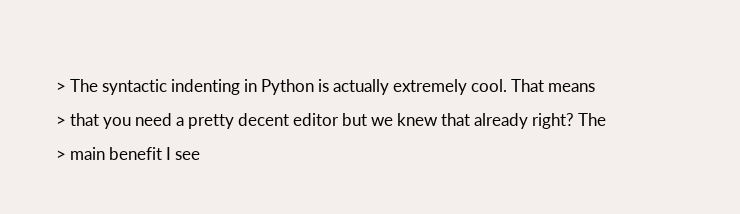> The syntactic indenting in Python is actually extremely cool. That means
> that you need a pretty decent editor but we knew that already right? The
> main benefit I see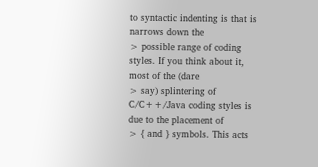to syntactic indenting is that is narrows down the
> possible range of coding styles. If you think about it, most of the (dare
> say) splintering of C/C++/Java coding styles is due to the placement of
> { and } symbols. This acts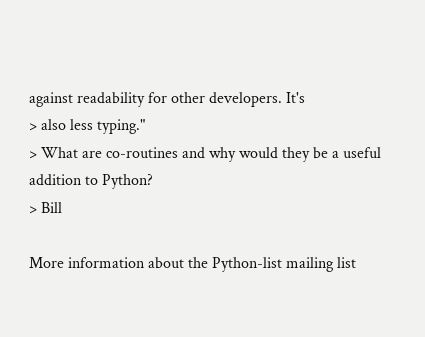against readability for other developers. It's
> also less typing."
> What are co-routines and why would they be a useful addition to Python?
> Bill

More information about the Python-list mailing list